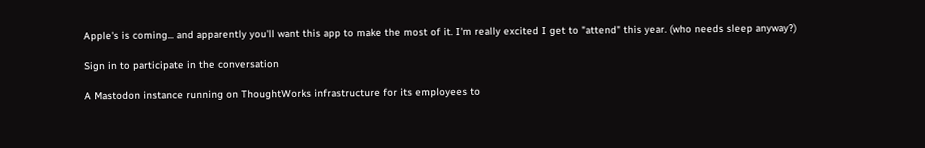Apple's is coming... and apparently you'll want this app to make the most of it. I'm really excited I get to "attend" this year. (who needs sleep anyway?)

Sign in to participate in the conversation

A Mastodon instance running on ThoughtWorks infrastructure for its employees to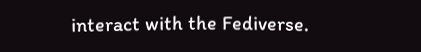interact with the Fediverse.